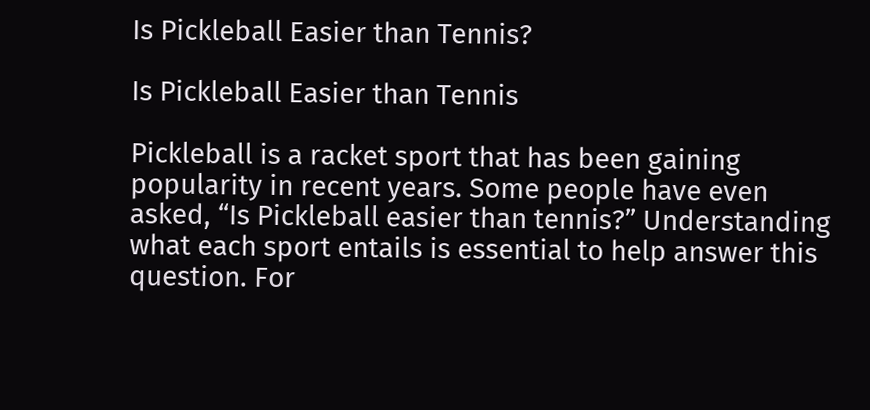Is Pickleball Easier than Tennis?

Is Pickleball Easier than Tennis

Pickleball is a racket sport that has been gaining popularity in recent years. Some people have even asked, “Is Pickleball easier than tennis?” Understanding what each sport entails is essential to help answer this question. For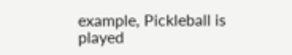example, Pickleball is played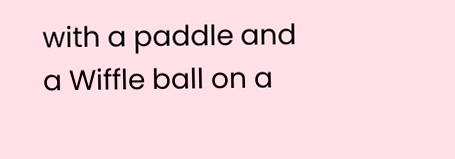with a paddle and a Wiffle ball on a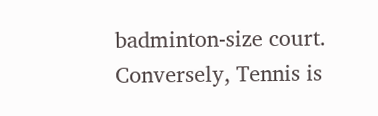badminton-size court. Conversely, Tennis is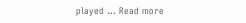played … Read more